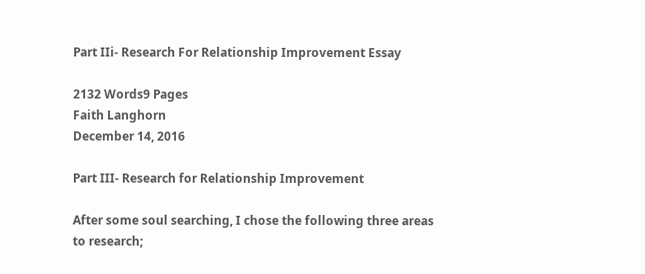Part IIi- Research For Relationship Improvement Essay

2132 Words9 Pages
Faith Langhorn
December 14, 2016

Part III- Research for Relationship Improvement

After some soul searching, I chose the following three areas to research;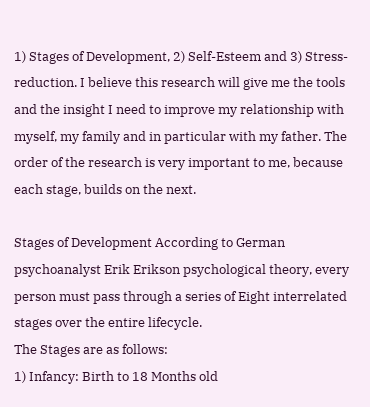1) Stages of Development, 2) Self-Esteem and 3) Stress-reduction. I believe this research will give me the tools and the insight I need to improve my relationship with myself, my family and in particular with my father. The order of the research is very important to me, because each stage, builds on the next.

Stages of Development According to German psychoanalyst Erik Erikson psychological theory, every person must pass through a series of Eight interrelated stages over the entire lifecycle.
The Stages are as follows:
1) Infancy: Birth to 18 Months old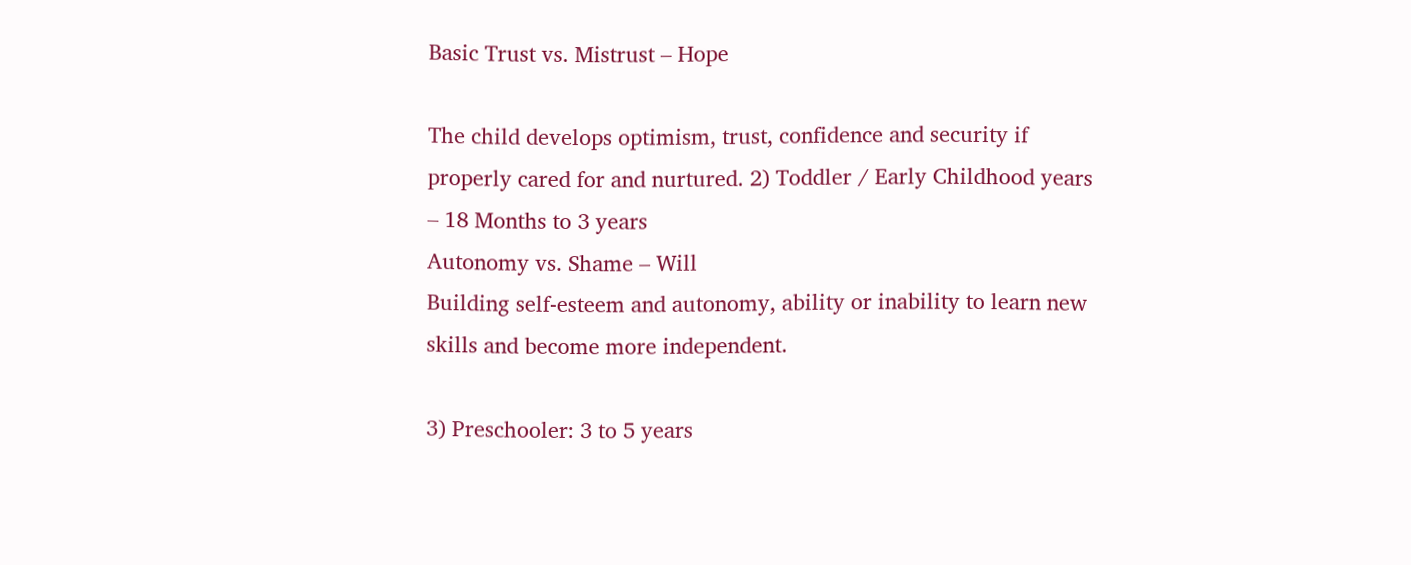Basic Trust vs. Mistrust – Hope

The child develops optimism, trust, confidence and security if properly cared for and nurtured. 2) Toddler / Early Childhood years – 18 Months to 3 years
Autonomy vs. Shame – Will
Building self-esteem and autonomy, ability or inability to learn new skills and become more independent.

3) Preschooler: 3 to 5 years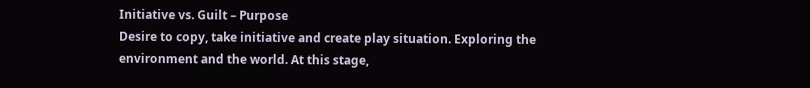Initiative vs. Guilt – Purpose
Desire to copy, take initiative and create play situation. Exploring the environment and the world. At this stage,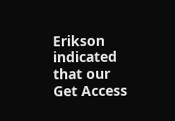Erikson indicated that our
Get Access